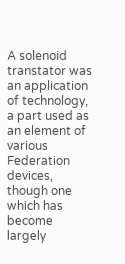A solenoid transtator was an application of technology, a part used as an element of various Federation devices, though one which has become largely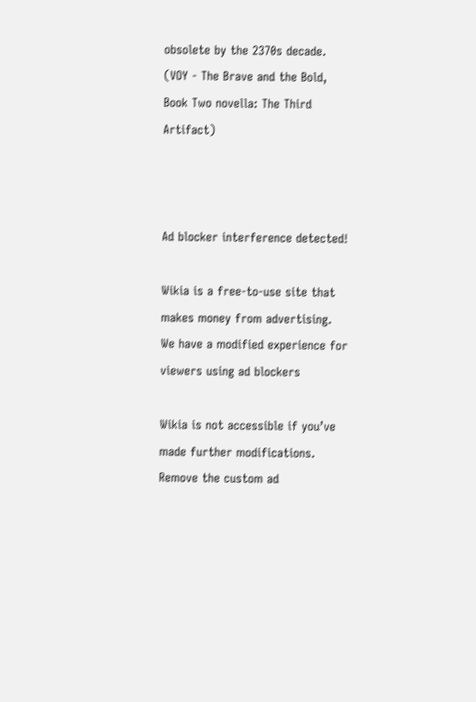obsolete by the 2370s decade. (VOY - The Brave and the Bold, Book Two novella: The Third Artifact)



Ad blocker interference detected!

Wikia is a free-to-use site that makes money from advertising. We have a modified experience for viewers using ad blockers

Wikia is not accessible if you’ve made further modifications. Remove the custom ad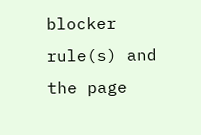blocker rule(s) and the page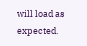will load as expected.